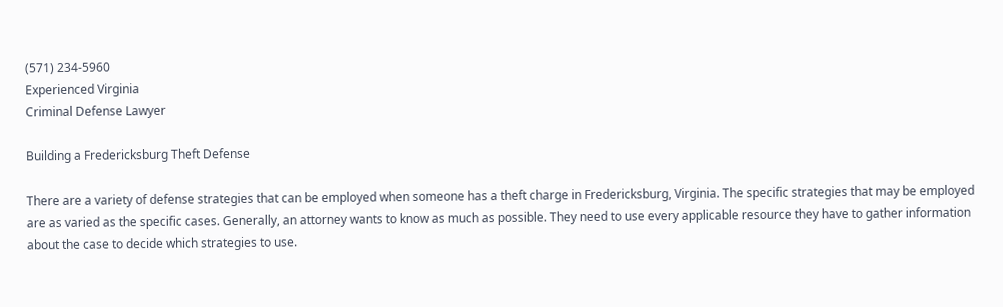(571) 234-5960
Experienced Virginia
Criminal Defense Lawyer

Building a Fredericksburg Theft Defense

There are a variety of defense strategies that can be employed when someone has a theft charge in Fredericksburg, Virginia. The specific strategies that may be employed are as varied as the specific cases. Generally, an attorney wants to know as much as possible. They need to use every applicable resource they have to gather information about the case to decide which strategies to use.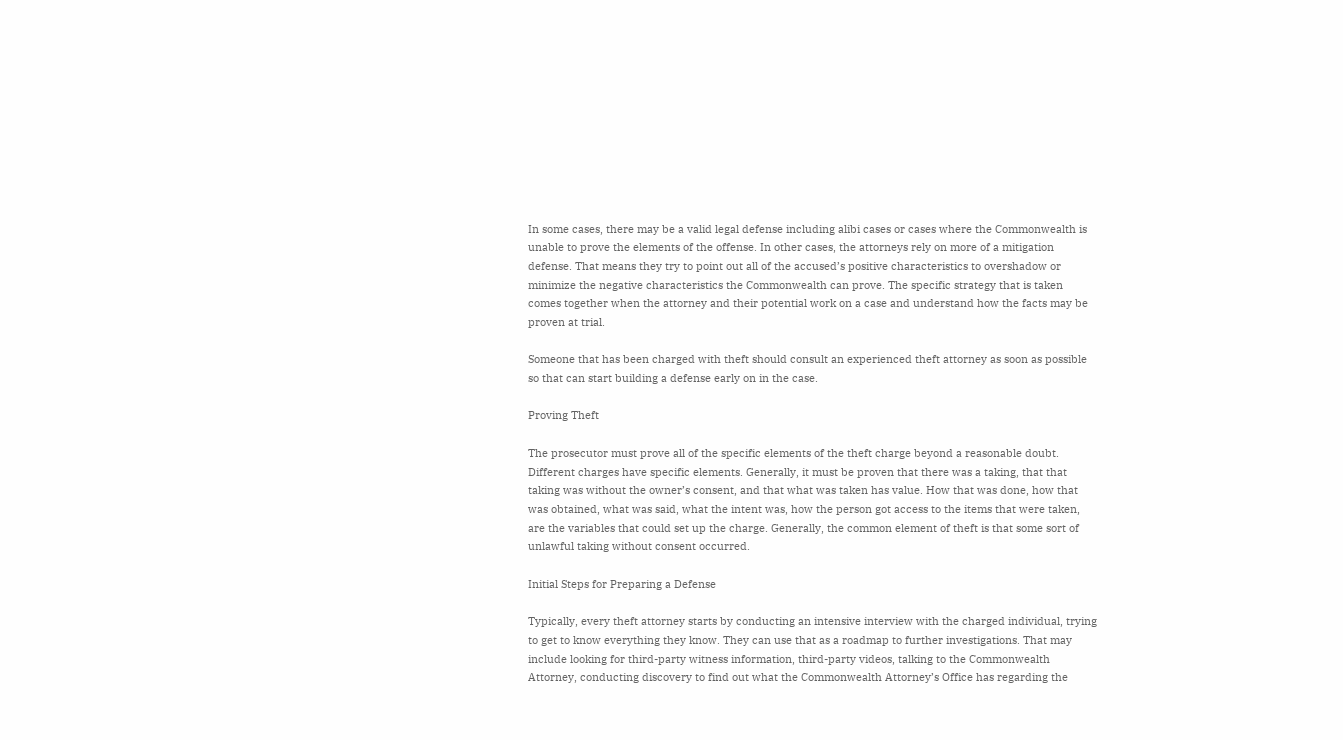In some cases, there may be a valid legal defense including alibi cases or cases where the Commonwealth is unable to prove the elements of the offense. In other cases, the attorneys rely on more of a mitigation defense. That means they try to point out all of the accused’s positive characteristics to overshadow or minimize the negative characteristics the Commonwealth can prove. The specific strategy that is taken comes together when the attorney and their potential work on a case and understand how the facts may be proven at trial.

Someone that has been charged with theft should consult an experienced theft attorney as soon as possible so that can start building a defense early on in the case.

Proving Theft

The prosecutor must prove all of the specific elements of the theft charge beyond a reasonable doubt. Different charges have specific elements. Generally, it must be proven that there was a taking, that that taking was without the owner’s consent, and that what was taken has value. How that was done, how that was obtained, what was said, what the intent was, how the person got access to the items that were taken, are the variables that could set up the charge. Generally, the common element of theft is that some sort of unlawful taking without consent occurred.

Initial Steps for Preparing a Defense

Typically, every theft attorney starts by conducting an intensive interview with the charged individual, trying to get to know everything they know. They can use that as a roadmap to further investigations. That may include looking for third-party witness information, third-party videos, talking to the Commonwealth Attorney, conducting discovery to find out what the Commonwealth Attorney’s Office has regarding the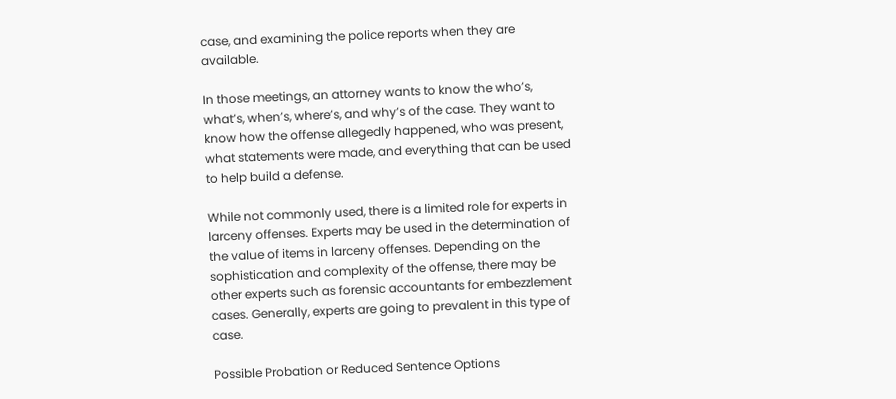case, and examining the police reports when they are available.

In those meetings, an attorney wants to know the who’s, what’s, when’s, where’s, and why’s of the case. They want to know how the offense allegedly happened, who was present, what statements were made, and everything that can be used to help build a defense.

While not commonly used, there is a limited role for experts in larceny offenses. Experts may be used in the determination of the value of items in larceny offenses. Depending on the sophistication and complexity of the offense, there may be other experts such as forensic accountants for embezzlement cases. Generally, experts are going to prevalent in this type of case.

Possible Probation or Reduced Sentence Options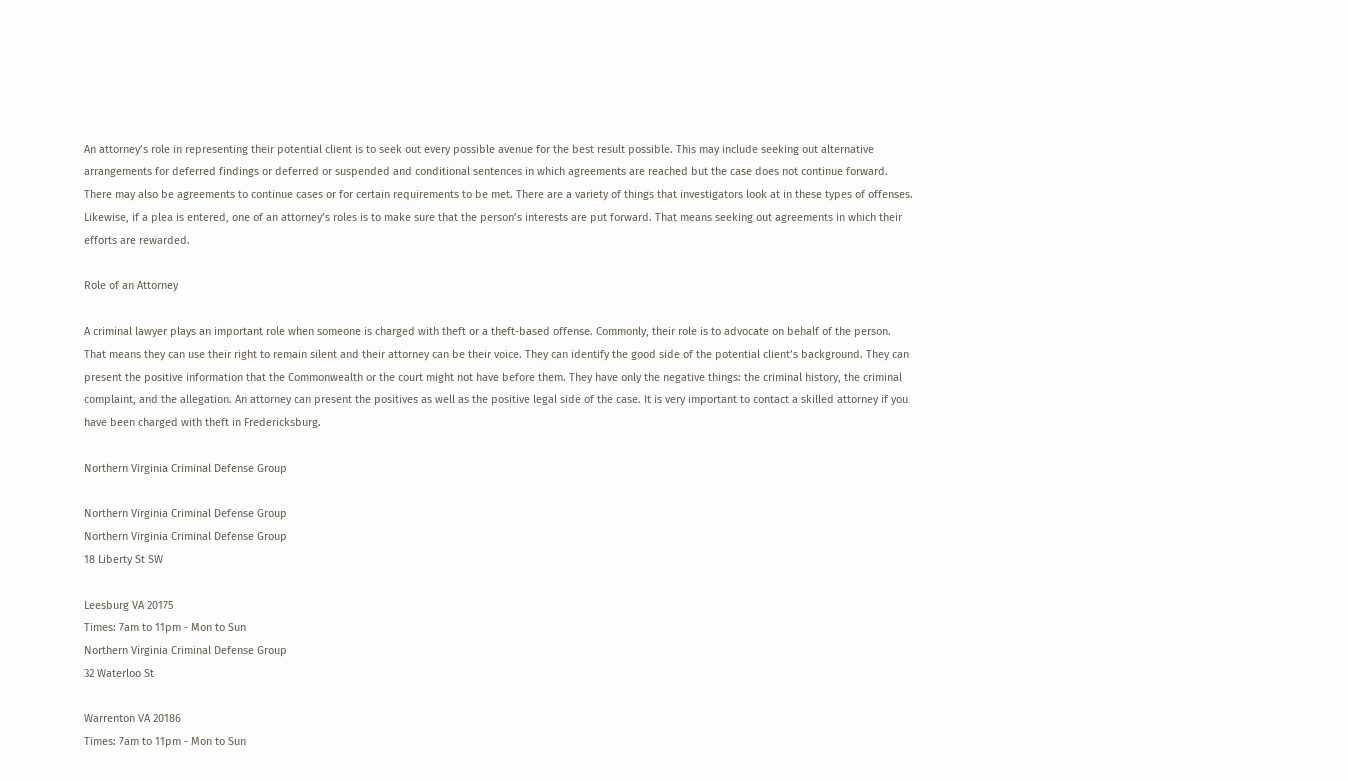An attorney’s role in representing their potential client is to seek out every possible avenue for the best result possible. This may include seeking out alternative arrangements for deferred findings or deferred or suspended and conditional sentences in which agreements are reached but the case does not continue forward. There may also be agreements to continue cases or for certain requirements to be met. There are a variety of things that investigators look at in these types of offenses. Likewise, if a plea is entered, one of an attorney’s roles is to make sure that the person’s interests are put forward. That means seeking out agreements in which their efforts are rewarded.

Role of an Attorney

A criminal lawyer plays an important role when someone is charged with theft or a theft-based offense. Commonly, their role is to advocate on behalf of the person. That means they can use their right to remain silent and their attorney can be their voice. They can identify the good side of the potential client’s background. They can present the positive information that the Commonwealth or the court might not have before them. They have only the negative things: the criminal history, the criminal complaint, and the allegation. An attorney can present the positives as well as the positive legal side of the case. It is very important to contact a skilled attorney if you have been charged with theft in Fredericksburg.

Northern Virginia Criminal Defense Group

Northern Virginia Criminal Defense Group
Northern Virginia Criminal Defense Group
18 Liberty St SW

Leesburg VA 20175
Times: 7am to 11pm - Mon to Sun
Northern Virginia Criminal Defense Group
32 Waterloo St

Warrenton VA 20186
Times: 7am to 11pm - Mon to Sun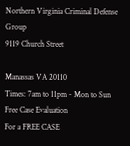Northern Virginia Criminal Defense Group
9119 Church Street

Manassas VA 20110
Times: 7am to 11pm - Mon to Sun
Free Case Evaluation
For a FREE CASE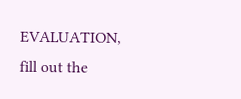EVALUATION, fill out the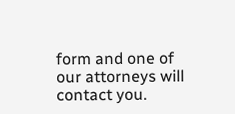form and one of our attorneys will contact you.